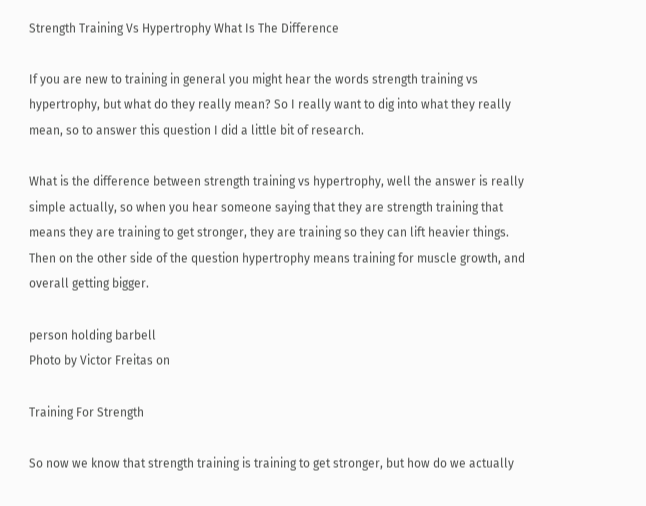Strength Training Vs Hypertrophy What Is The Difference

If you are new to training in general you might hear the words strength training vs hypertrophy, but what do they really mean? So I really want to dig into what they really mean, so to answer this question I did a little bit of research.

What is the difference between strength training vs hypertrophy, well the answer is really simple actually, so when you hear someone saying that they are strength training that means they are training to get stronger, they are training so they can lift heavier things. Then on the other side of the question hypertrophy means training for muscle growth, and overall getting bigger.

person holding barbell
Photo by Victor Freitas on

Training For Strength

So now we know that strength training is training to get stronger, but how do we actually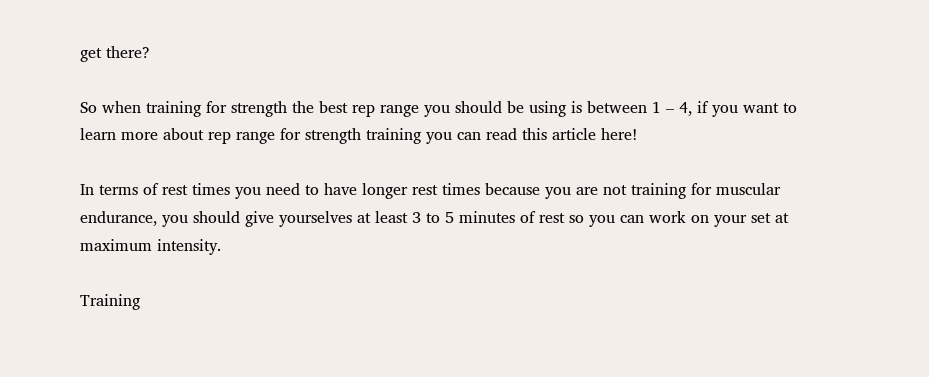get there?

So when training for strength the best rep range you should be using is between 1 – 4, if you want to learn more about rep range for strength training you can read this article here!

In terms of rest times you need to have longer rest times because you are not training for muscular endurance, you should give yourselves at least 3 to 5 minutes of rest so you can work on your set at maximum intensity.

Training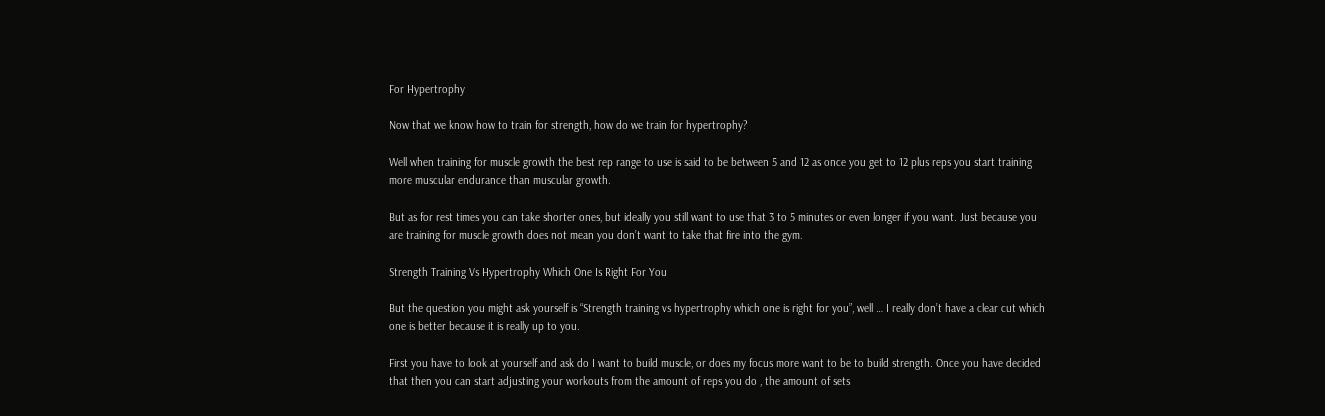For Hypertrophy

Now that we know how to train for strength, how do we train for hypertrophy?

Well when training for muscle growth the best rep range to use is said to be between 5 and 12 as once you get to 12 plus reps you start training more muscular endurance than muscular growth.

But as for rest times you can take shorter ones, but ideally you still want to use that 3 to 5 minutes or even longer if you want. Just because you are training for muscle growth does not mean you don’t want to take that fire into the gym.

Strength Training Vs Hypertrophy Which One Is Right For You

But the question you might ask yourself is “Strength training vs hypertrophy which one is right for you”, well … I really don’t have a clear cut which one is better because it is really up to you.

First you have to look at yourself and ask do I want to build muscle, or does my focus more want to be to build strength. Once you have decided that then you can start adjusting your workouts from the amount of reps you do , the amount of sets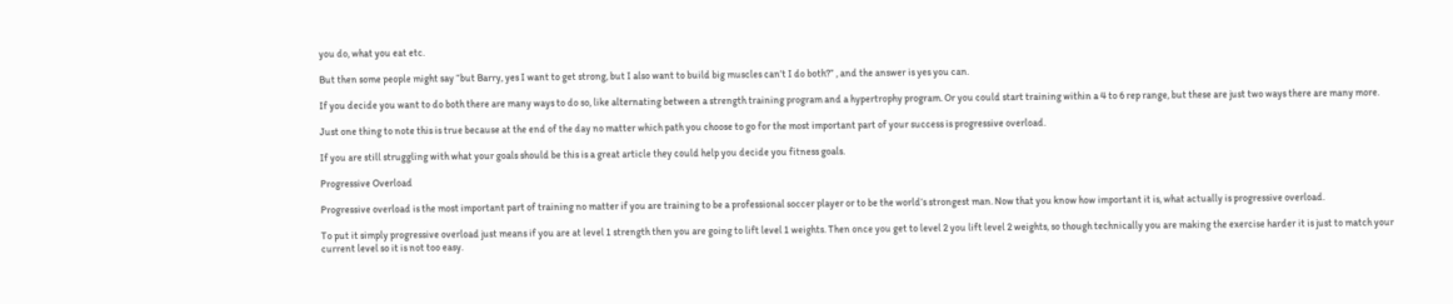you do, what you eat etc.

But then some people might say “but Barry, yes I want to get strong, but I also want to build big muscles can’t I do both?” , and the answer is yes you can.

If you decide you want to do both there are many ways to do so, like alternating between a strength training program and a hypertrophy program. Or you could start training within a 4 to 6 rep range, but these are just two ways there are many more.

Just one thing to note this is true because at the end of the day no matter which path you choose to go for the most important part of your success is progressive overload.

If you are still struggling with what your goals should be this is a great article they could help you decide you fitness goals.

Progressive Overload

Progressive overload is the most important part of training no matter if you are training to be a professional soccer player or to be the world’s strongest man. Now that you know how important it is, what actually is progressive overload.

To put it simply progressive overload just means if you are at level 1 strength then you are going to lift level 1 weights. Then once you get to level 2 you lift level 2 weights, so though technically you are making the exercise harder it is just to match your current level so it is not too easy.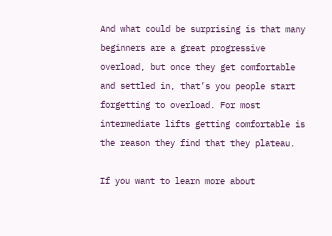And what could be surprising is that many beginners are a great progressive overload, but once they get comfortable and settled in, that’s you people start forgetting to overload. For most intermediate lifts getting comfortable is the reason they find that they plateau.

If you want to learn more about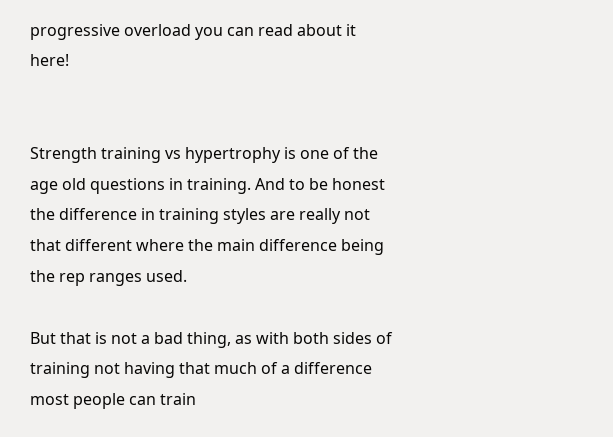progressive overload you can read about it here!


Strength training vs hypertrophy is one of the age old questions in training. And to be honest the difference in training styles are really not that different where the main difference being the rep ranges used.

But that is not a bad thing, as with both sides of training not having that much of a difference most people can train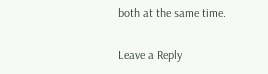both at the same time.

Leave a Reply